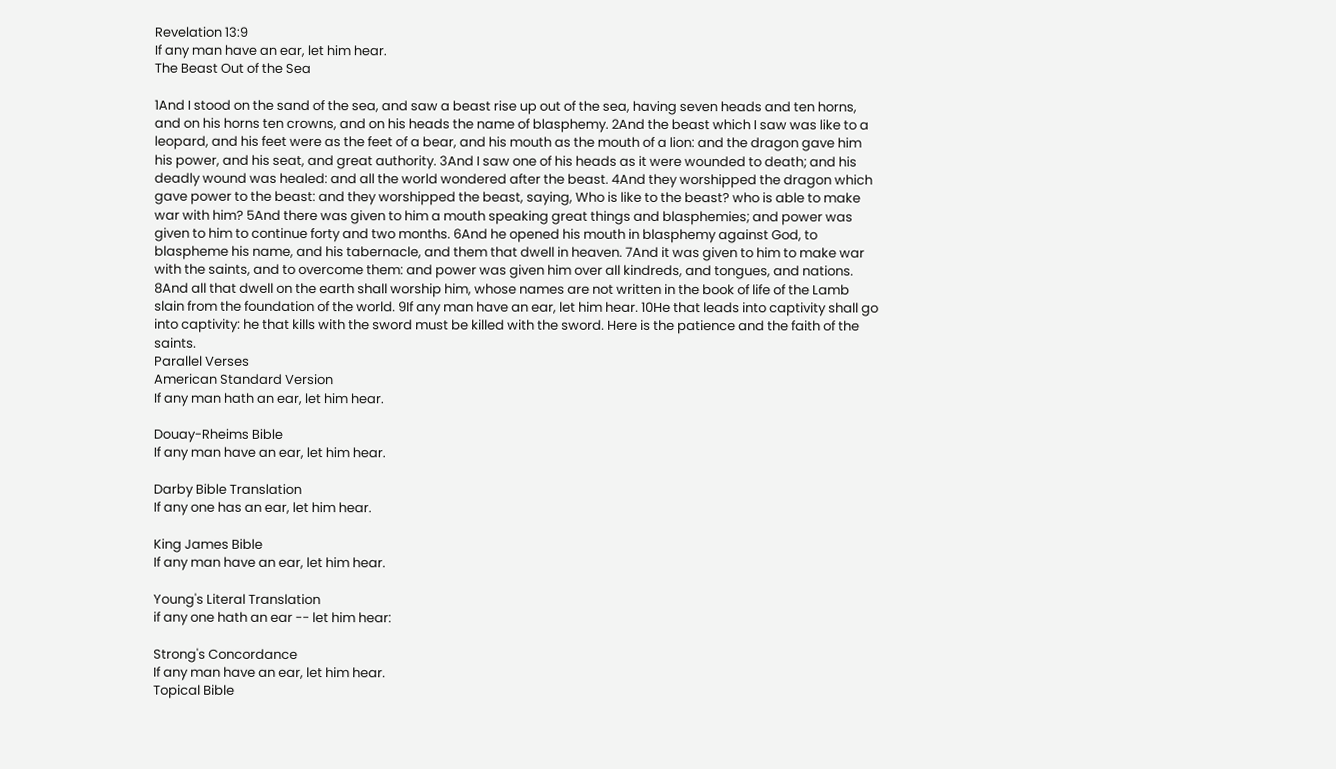Revelation 13:9
If any man have an ear, let him hear.
The Beast Out of the Sea

1And I stood on the sand of the sea, and saw a beast rise up out of the sea, having seven heads and ten horns, and on his horns ten crowns, and on his heads the name of blasphemy. 2And the beast which I saw was like to a leopard, and his feet were as the feet of a bear, and his mouth as the mouth of a lion: and the dragon gave him his power, and his seat, and great authority. 3And I saw one of his heads as it were wounded to death; and his deadly wound was healed: and all the world wondered after the beast. 4And they worshipped the dragon which gave power to the beast: and they worshipped the beast, saying, Who is like to the beast? who is able to make war with him? 5And there was given to him a mouth speaking great things and blasphemies; and power was given to him to continue forty and two months. 6And he opened his mouth in blasphemy against God, to blaspheme his name, and his tabernacle, and them that dwell in heaven. 7And it was given to him to make war with the saints, and to overcome them: and power was given him over all kindreds, and tongues, and nations. 8And all that dwell on the earth shall worship him, whose names are not written in the book of life of the Lamb slain from the foundation of the world. 9If any man have an ear, let him hear. 10He that leads into captivity shall go into captivity: he that kills with the sword must be killed with the sword. Here is the patience and the faith of the saints.
Parallel Verses
American Standard Version
If any man hath an ear, let him hear.

Douay-Rheims Bible
If any man have an ear, let him hear.

Darby Bible Translation
If any one has an ear, let him hear.

King James Bible
If any man have an ear, let him hear.

Young's Literal Translation
if any one hath an ear -- let him hear:

Strong's Concordance
If any man have an ear, let him hear.
Topical Bible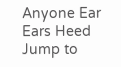Anyone Ear Ears Heed
Jump to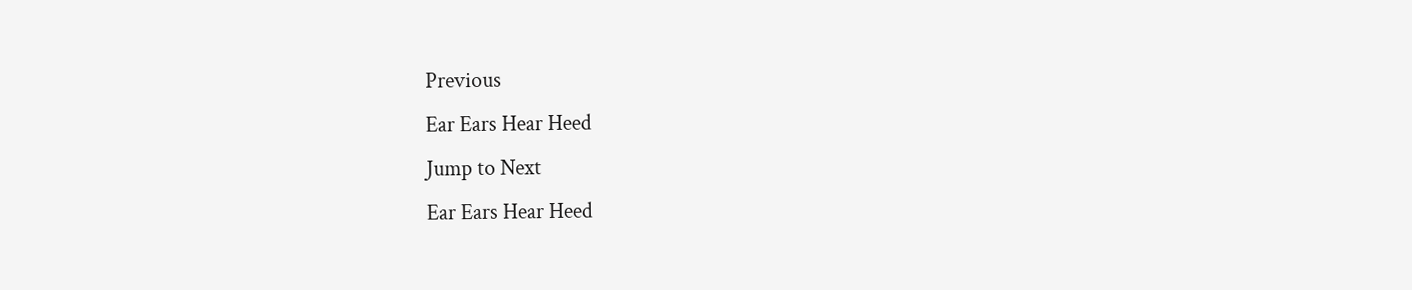Previous
Ear Ears Hear Heed
Jump to Next
Ear Ears Hear Heed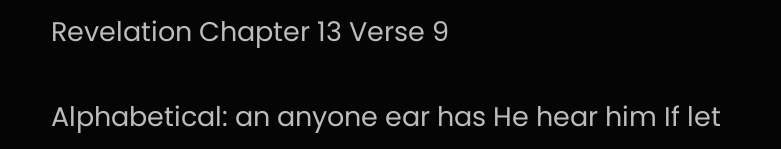Revelation Chapter 13 Verse 9

Alphabetical: an anyone ear has He hear him If let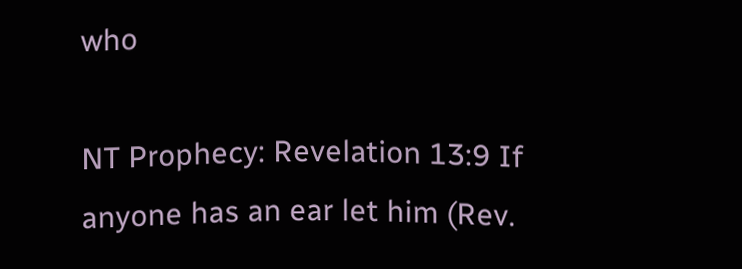who

NT Prophecy: Revelation 13:9 If anyone has an ear let him (Rev.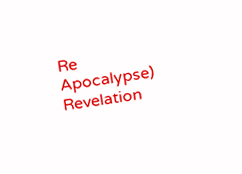Re Apocalypse)
Revelation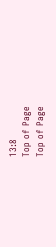13:8
Top of Page
Top of Page